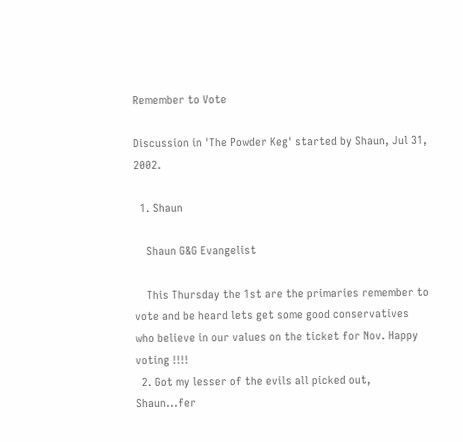Remember to Vote

Discussion in 'The Powder Keg' started by Shaun, Jul 31, 2002.

  1. Shaun

    Shaun G&G Evangelist

    This Thursday the 1st are the primaries remember to vote and be heard lets get some good conservatives who believe in our values on the ticket for Nov. Happy voting !!!!
  2. Got my lesser of the evils all picked out, Shaun...fer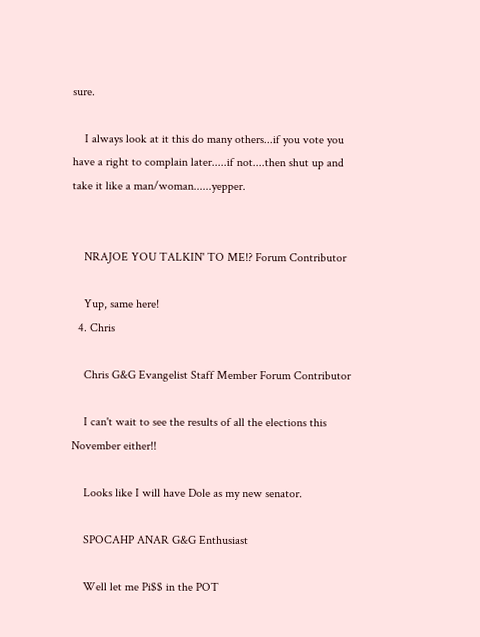sure.

    I always look at it this do many others...if you vote you have a right to complain later.....if not....then shut up and take it like a man/woman......yepper.


    NRAJOE YOU TALKIN' TO ME!? Forum Contributor

    Yup, same here!
  4. Chris

    Chris G&G Evangelist Staff Member Forum Contributor

    I can't wait to see the results of all the elections this November either!!

    Looks like I will have Dole as my new senator.

    SPOCAHP ANAR G&G Enthusiast

    Well let me Pi$$ in the POT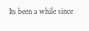Its been a while since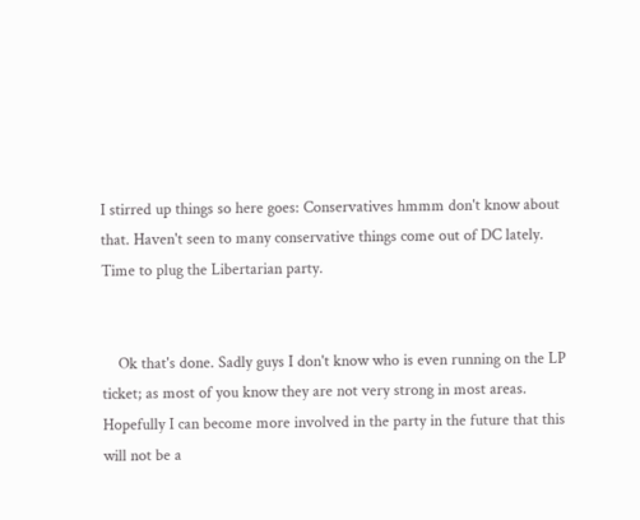I stirred up things so here goes: Conservatives hmmm don't know about that. Haven't seen to many conservative things come out of DC lately. Time to plug the Libertarian party.


    Ok that's done. Sadly guys I don't know who is even running on the LP ticket; as most of you know they are not very strong in most areas. Hopefully I can become more involved in the party in the future that this will not be a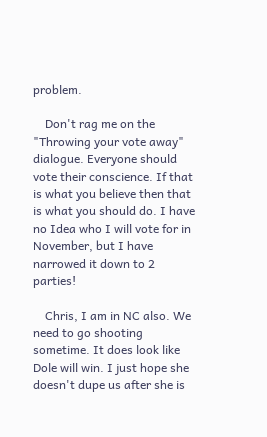problem.

    Don't rag me on the "Throwing your vote away" dialogue. Everyone should vote their conscience. If that is what you believe then that is what you should do. I have no Idea who I will vote for in November, but I have narrowed it down to 2 parties!

    Chris, I am in NC also. We need to go shooting sometime. It does look like Dole will win. I just hope she doesn't dupe us after she is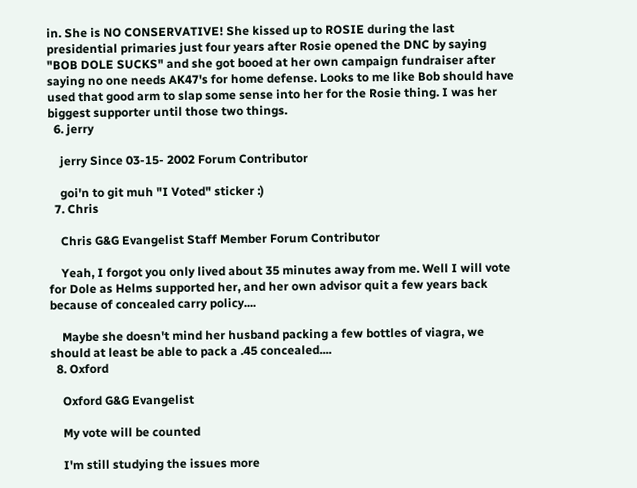in. She is NO CONSERVATIVE! She kissed up to ROSIE during the last presidential primaries just four years after Rosie opened the DNC by saying "BOB DOLE SUCKS" and she got booed at her own campaign fundraiser after saying no one needs AK47's for home defense. Looks to me like Bob should have used that good arm to slap some sense into her for the Rosie thing. I was her biggest supporter until those two things.
  6. jerry

    jerry Since 03-15- 2002 Forum Contributor

    goi'n to git muh "I Voted" sticker :)
  7. Chris

    Chris G&G Evangelist Staff Member Forum Contributor

    Yeah, I forgot you only lived about 35 minutes away from me. Well I will vote for Dole as Helms supported her, and her own advisor quit a few years back because of concealed carry policy....

    Maybe she doesn't mind her husband packing a few bottles of viagra, we should at least be able to pack a .45 concealed....
  8. Oxford

    Oxford G&G Evangelist

    My vote will be counted

    I'm still studying the issues more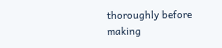thoroughly before making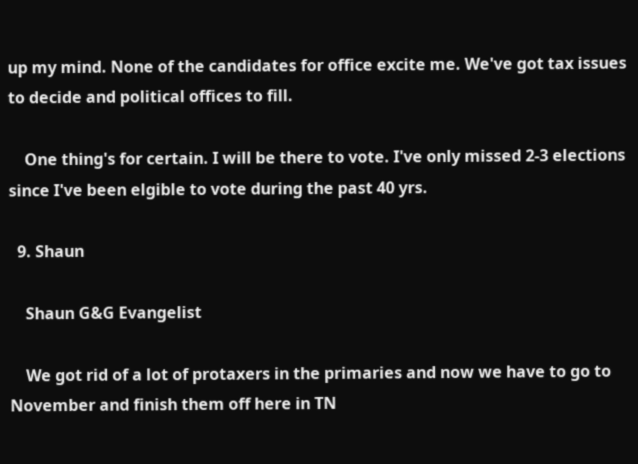up my mind. None of the candidates for office excite me. We've got tax issues to decide and political offices to fill.

    One thing's for certain. I will be there to vote. I've only missed 2-3 elections since I've been elgible to vote during the past 40 yrs.

  9. Shaun

    Shaun G&G Evangelist

    We got rid of a lot of protaxers in the primaries and now we have to go to November and finish them off here in TN